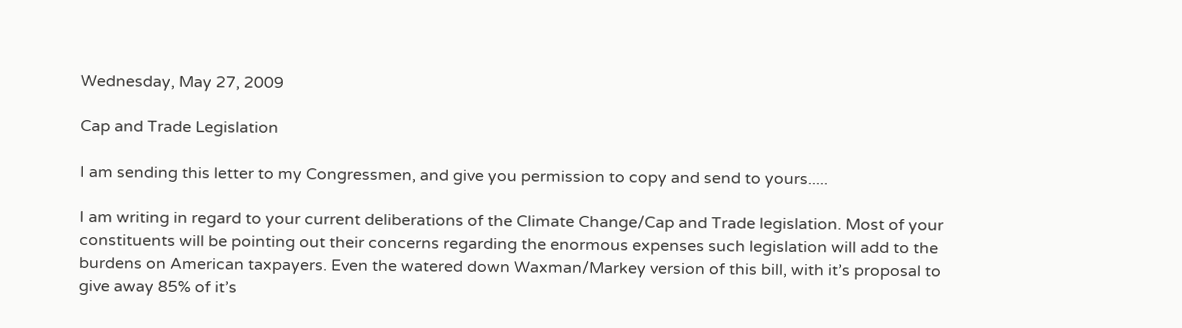Wednesday, May 27, 2009

Cap and Trade Legislation

I am sending this letter to my Congressmen, and give you permission to copy and send to yours.....

I am writing in regard to your current deliberations of the Climate Change/Cap and Trade legislation. Most of your constituents will be pointing out their concerns regarding the enormous expenses such legislation will add to the burdens on American taxpayers. Even the watered down Waxman/Markey version of this bill, with it’s proposal to give away 85% of it’s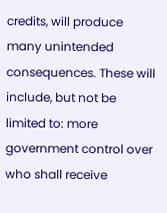credits, will produce many unintended consequences. These will include, but not be limited to: more government control over who shall receive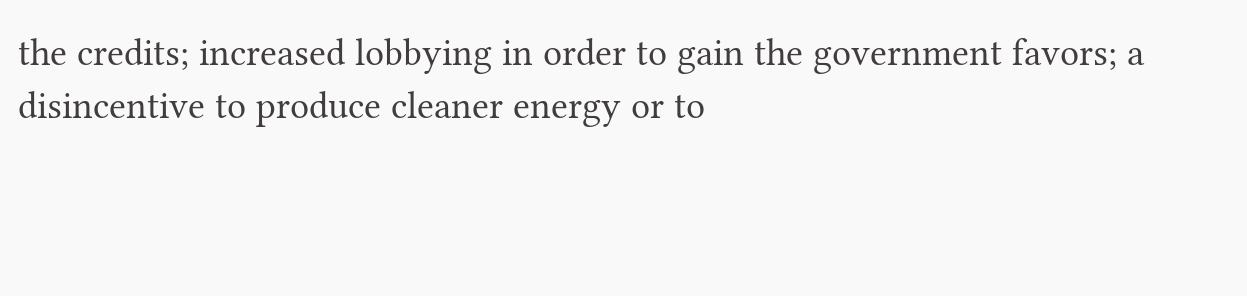the credits; increased lobbying in order to gain the government favors; a disincentive to produce cleaner energy or to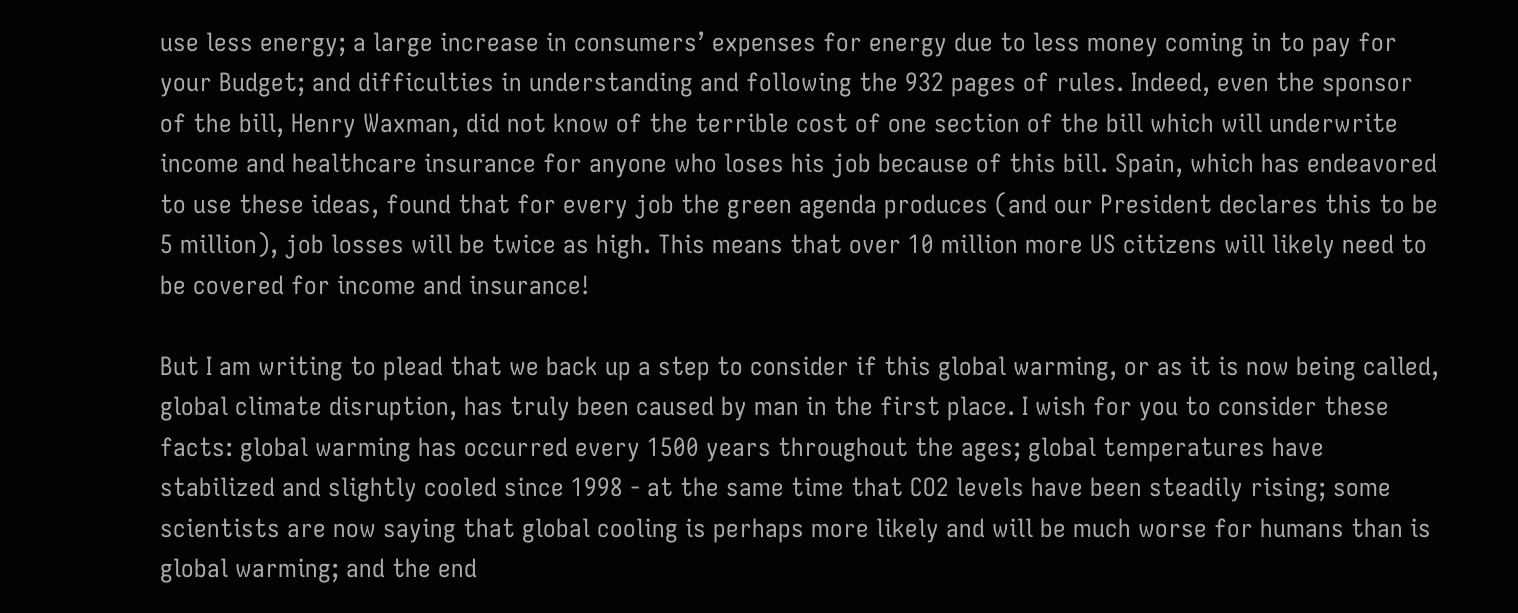use less energy; a large increase in consumers’ expenses for energy due to less money coming in to pay for your Budget; and difficulties in understanding and following the 932 pages of rules. Indeed, even the sponsor of the bill, Henry Waxman, did not know of the terrible cost of one section of the bill which will underwrite income and healthcare insurance for anyone who loses his job because of this bill. Spain, which has endeavored to use these ideas, found that for every job the green agenda produces (and our President declares this to be 5 million), job losses will be twice as high. This means that over 10 million more US citizens will likely need to be covered for income and insurance!

But I am writing to plead that we back up a step to consider if this global warming, or as it is now being called, global climate disruption, has truly been caused by man in the first place. I wish for you to consider these facts: global warming has occurred every 1500 years throughout the ages; global temperatures have stabilized and slightly cooled since 1998 - at the same time that CO2 levels have been steadily rising; some scientists are now saying that global cooling is perhaps more likely and will be much worse for humans than is global warming; and the end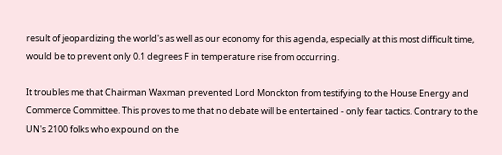result of jeopardizing the world's as well as our economy for this agenda, especially at this most difficult time, would be to prevent only 0.1 degrees F in temperature rise from occurring.

It troubles me that Chairman Waxman prevented Lord Monckton from testifying to the House Energy and Commerce Committee. This proves to me that no debate will be entertained - only fear tactics. Contrary to the UN's 2100 folks who expound on the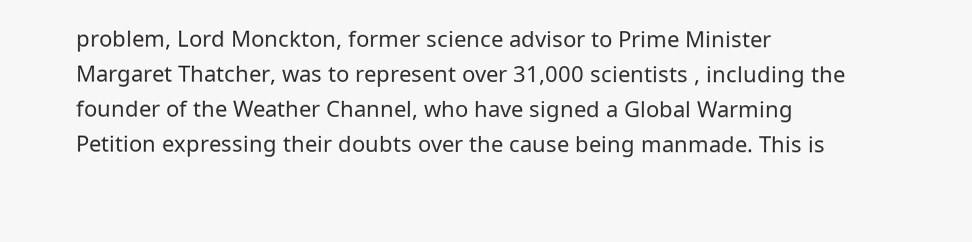problem, Lord Monckton, former science advisor to Prime Minister Margaret Thatcher, was to represent over 31,000 scientists , including the founder of the Weather Channel, who have signed a Global Warming Petition expressing their doubts over the cause being manmade. This is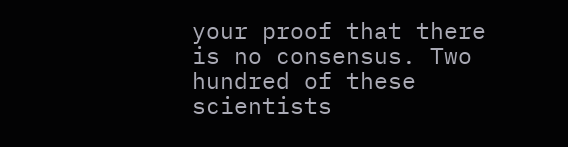your proof that there is no consensus. Two hundred of these scientists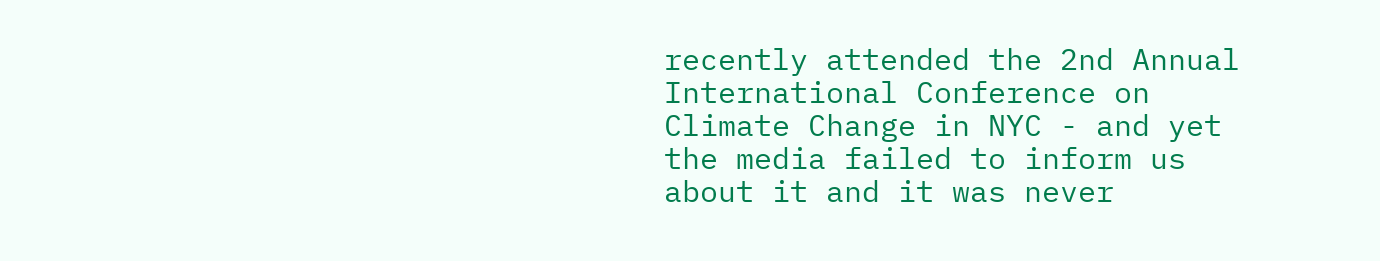recently attended the 2nd Annual International Conference on Climate Change in NYC - and yet the media failed to inform us about it and it was never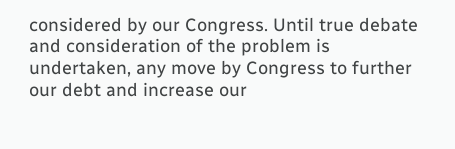considered by our Congress. Until true debate and consideration of the problem is undertaken, any move by Congress to further our debt and increase our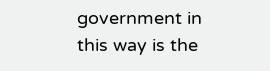government in this way is the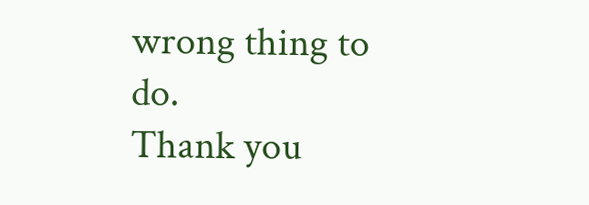wrong thing to do.
Thank you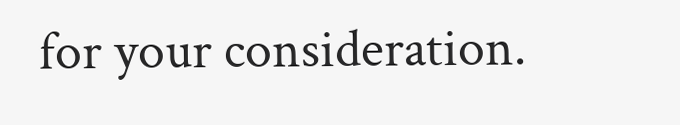for your consideration.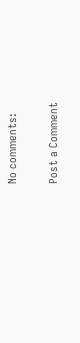No comments:

Post a Comment